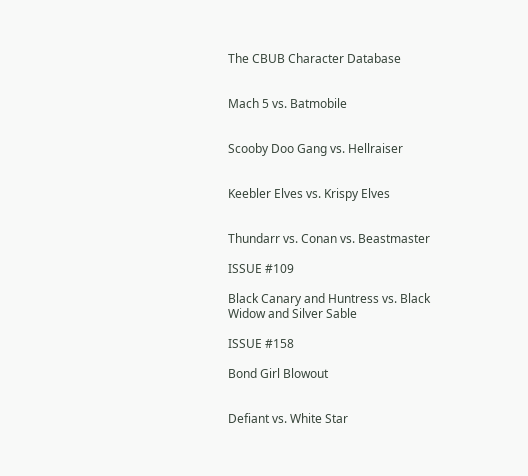The CBUB Character Database


Mach 5 vs. Batmobile


Scooby Doo Gang vs. Hellraiser


Keebler Elves vs. Krispy Elves


Thundarr vs. Conan vs. Beastmaster

ISSUE #109

Black Canary and Huntress vs. Black Widow and Silver Sable

ISSUE #158

Bond Girl Blowout


Defiant vs. White Star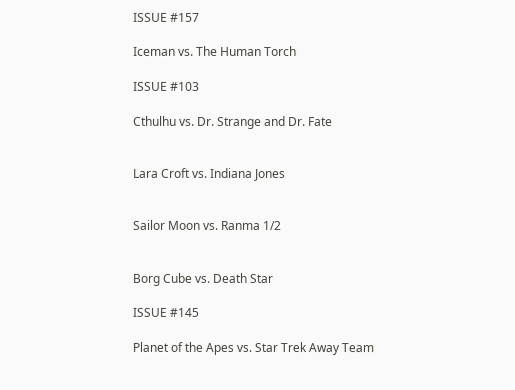ISSUE #157

Iceman vs. The Human Torch

ISSUE #103

Cthulhu vs. Dr. Strange and Dr. Fate


Lara Croft vs. Indiana Jones


Sailor Moon vs. Ranma 1/2


Borg Cube vs. Death Star

ISSUE #145

Planet of the Apes vs. Star Trek Away Team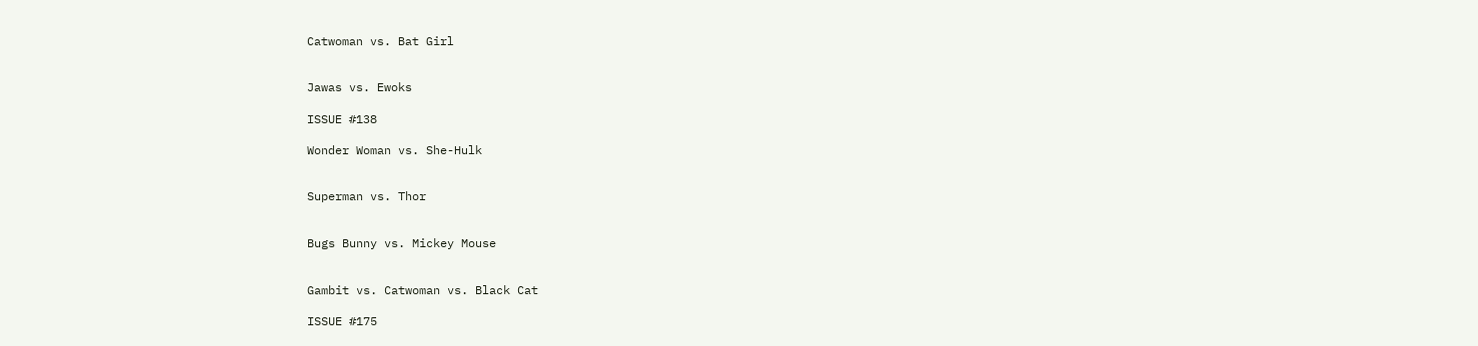Catwoman vs. Bat Girl


Jawas vs. Ewoks

ISSUE #138

Wonder Woman vs. She-Hulk


Superman vs. Thor


Bugs Bunny vs. Mickey Mouse


Gambit vs. Catwoman vs. Black Cat

ISSUE #175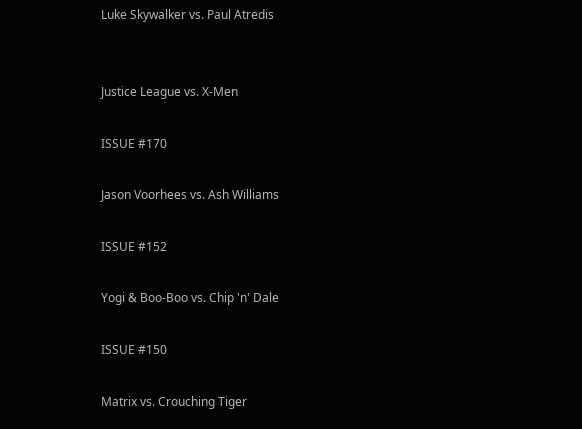Luke Skywalker vs. Paul Atredis


Justice League vs. X-Men

ISSUE #170

Jason Voorhees vs. Ash Williams

ISSUE #152

Yogi & Boo-Boo vs. Chip 'n' Dale

ISSUE #150

Matrix vs. Crouching Tiger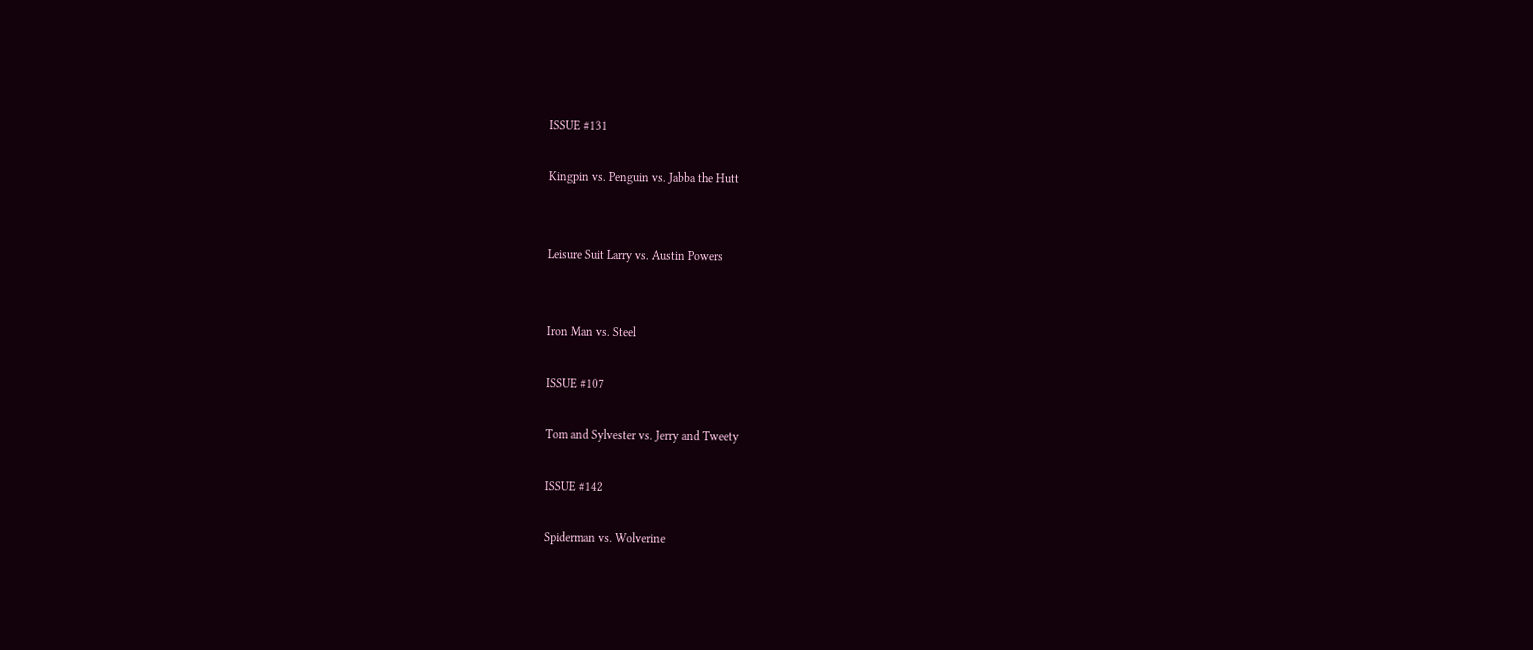ISSUE #131

Kingpin vs. Penguin vs. Jabba the Hutt


Leisure Suit Larry vs. Austin Powers


Iron Man vs. Steel

ISSUE #107

Tom and Sylvester vs. Jerry and Tweety

ISSUE #142

Spiderman vs. Wolverine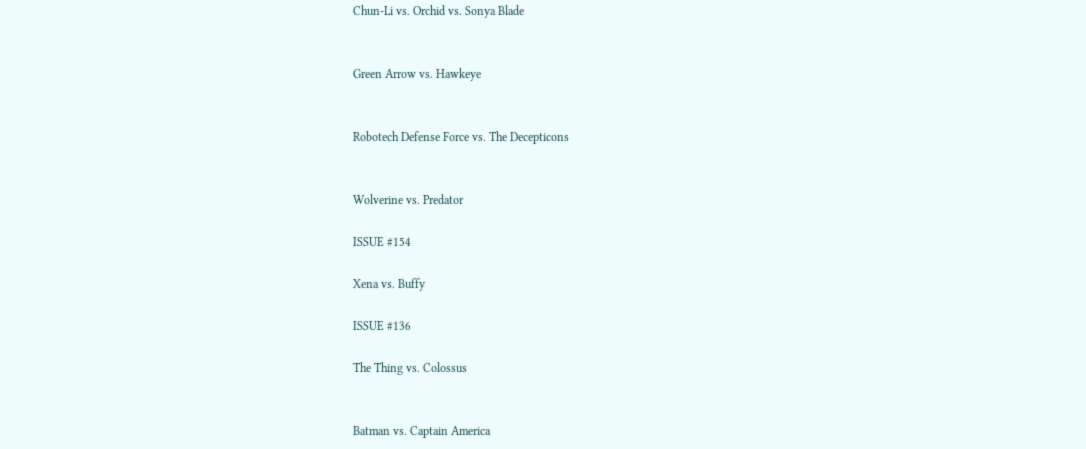Chun-Li vs. Orchid vs. Sonya Blade


Green Arrow vs. Hawkeye


Robotech Defense Force vs. The Decepticons


Wolverine vs. Predator

ISSUE #154

Xena vs. Buffy

ISSUE #136

The Thing vs. Colossus


Batman vs. Captain America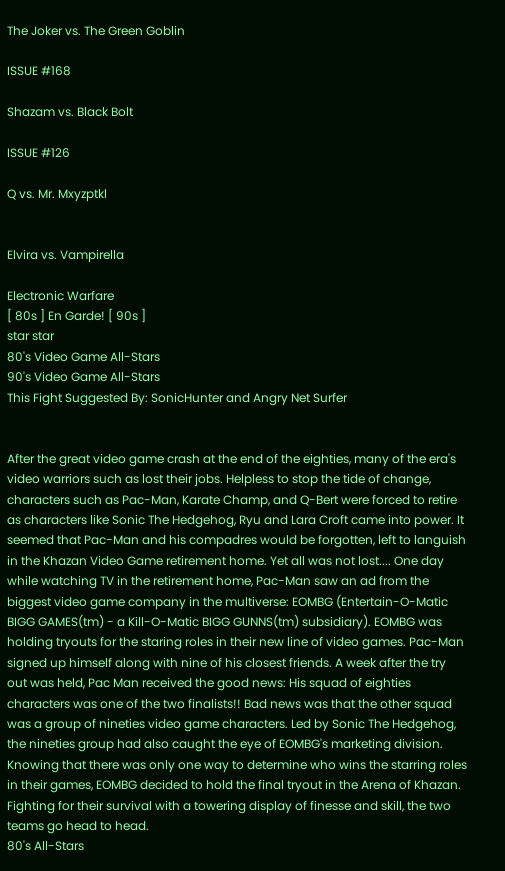The Joker vs. The Green Goblin

ISSUE #168

Shazam vs. Black Bolt

ISSUE #126

Q vs. Mr. Mxyzptkl


Elvira vs. Vampirella

Electronic Warfare
[ 80s ] En Garde! [ 90s ]
star star
80's Video Game All-Stars
90's Video Game All-Stars
This Fight Suggested By: SonicHunter and Angry Net Surfer


After the great video game crash at the end of the eighties, many of the era's video warriors such as lost their jobs. Helpless to stop the tide of change, characters such as Pac-Man, Karate Champ, and Q-Bert were forced to retire as characters like Sonic The Hedgehog, Ryu and Lara Croft came into power. It seemed that Pac-Man and his compadres would be forgotten, left to languish in the Khazan Video Game retirement home. Yet all was not lost.... One day while watching TV in the retirement home, Pac-Man saw an ad from the biggest video game company in the multiverse: EOMBG (Entertain-O-Matic BIGG GAMES(tm) - a Kill-O-Matic BIGG GUNNS(tm) subsidiary). EOMBG was holding tryouts for the staring roles in their new line of video games. Pac-Man signed up himself along with nine of his closest friends. A week after the try out was held, Pac Man received the good news: His squad of eighties characters was one of the two finalists!! Bad news was that the other squad was a group of nineties video game characters. Led by Sonic The Hedgehog, the nineties group had also caught the eye of EOMBG's marketing division. Knowing that there was only one way to determine who wins the starring roles in their games, EOMBG decided to hold the final tryout in the Arena of Khazan. Fighting for their survival with a towering display of finesse and skill, the two teams go head to head.
80's All-Stars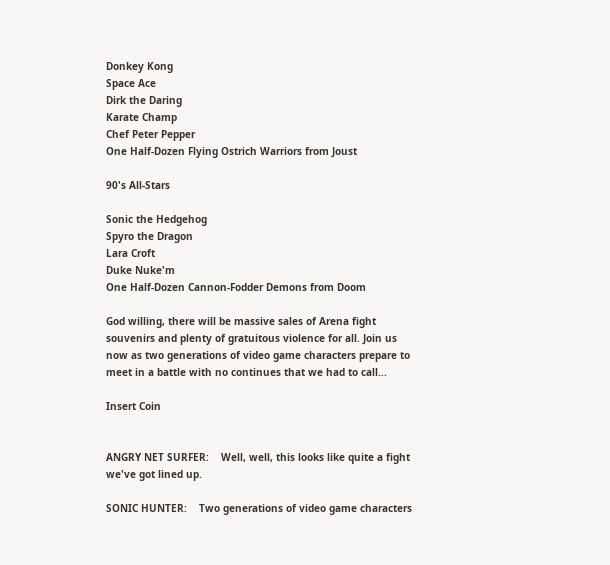Donkey Kong
Space Ace
Dirk the Daring
Karate Champ
Chef Peter Pepper
One Half-Dozen Flying Ostrich Warriors from Joust

90's All-Stars

Sonic the Hedgehog
Spyro the Dragon
Lara Croft
Duke Nuke'm
One Half-Dozen Cannon-Fodder Demons from Doom

God willing, there will be massive sales of Arena fight souvenirs and plenty of gratuitous violence for all. Join us now as two generations of video game characters prepare to meet in a battle with no continues that we had to call...

Insert Coin


ANGRY NET SURFER:    Well, well, this looks like quite a fight we've got lined up.

SONIC HUNTER:    Two generations of video game characters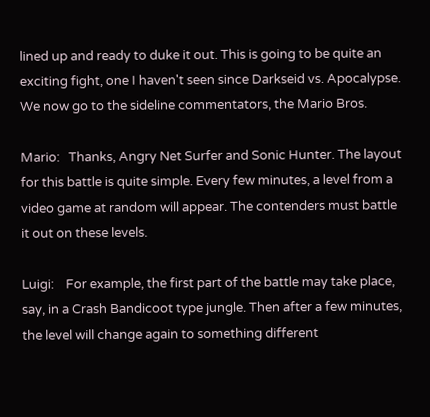lined up and ready to duke it out. This is going to be quite an exciting fight, one I haven't seen since Darkseid vs. Apocalypse. We now go to the sideline commentators, the Mario Bros.

Mario:   Thanks, Angry Net Surfer and Sonic Hunter. The layout for this battle is quite simple. Every few minutes, a level from a video game at random will appear. The contenders must battle it out on these levels.

Luigi:    For example, the first part of the battle may take place, say, in a Crash Bandicoot type jungle. Then after a few minutes, the level will change again to something different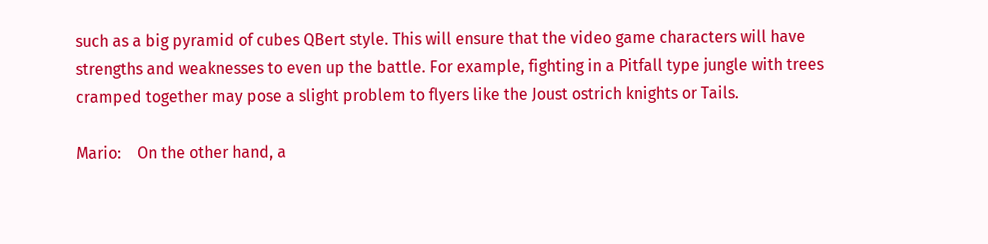such as a big pyramid of cubes QBert style. This will ensure that the video game characters will have strengths and weaknesses to even up the battle. For example, fighting in a Pitfall type jungle with trees cramped together may pose a slight problem to flyers like the Joust ostrich knights or Tails.

Mario:    On the other hand, a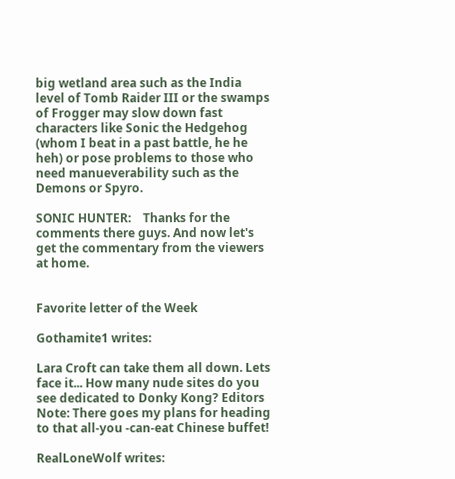big wetland area such as the India level of Tomb Raider III or the swamps of Frogger may slow down fast characters like Sonic the Hedgehog (whom I beat in a past battle, he he heh) or pose problems to those who need manueverability such as the Demons or Spyro.

SONIC HUNTER:    Thanks for the comments there guys. And now let's get the commentary from the viewers at home.


Favorite letter of the Week

Gothamite1 writes:

Lara Croft can take them all down. Lets face it... How many nude sites do you see dedicated to Donky Kong? Editors Note: There goes my plans for heading to that all-you -can-eat Chinese buffet!

RealLoneWolf writes: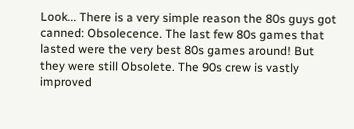Look... There is a very simple reason the 80s guys got canned: Obsolecence. The last few 80s games that lasted were the very best 80s games around! But they were still Obsolete. The 90s crew is vastly improved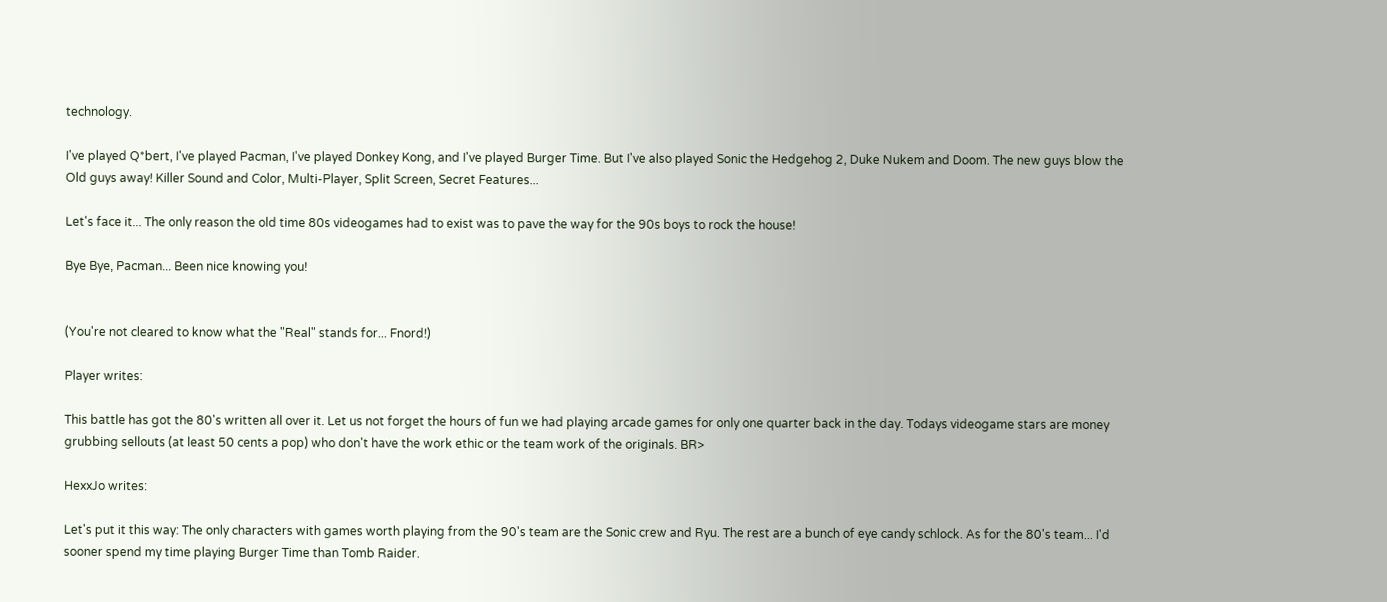technology.

I've played Q*bert, I've played Pacman, I've played Donkey Kong, and I've played Burger Time. But I've also played Sonic the Hedgehog 2, Duke Nukem and Doom. The new guys blow the Old guys away! Killer Sound and Color, Multi-Player, Split Screen, Secret Features...

Let's face it... The only reason the old time 80s videogames had to exist was to pave the way for the 90s boys to rock the house!

Bye Bye, Pacman... Been nice knowing you!


(You're not cleared to know what the "Real" stands for... Fnord!)

Player writes:

This battle has got the 80's written all over it. Let us not forget the hours of fun we had playing arcade games for only one quarter back in the day. Todays videogame stars are money grubbing sellouts (at least 50 cents a pop) who don't have the work ethic or the team work of the originals. BR>

HexxJo writes:

Let's put it this way: The only characters with games worth playing from the 90's team are the Sonic crew and Ryu. The rest are a bunch of eye candy schlock. As for the 80's team... I'd sooner spend my time playing Burger Time than Tomb Raider.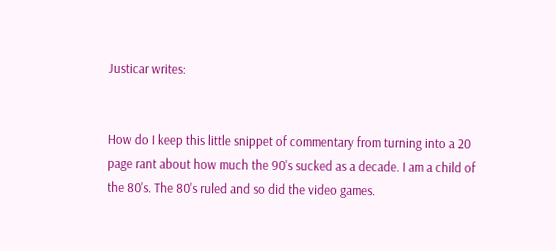Justicar writes:


How do I keep this little snippet of commentary from turning into a 20 page rant about how much the 90's sucked as a decade. I am a child of the 80's. The 80's ruled and so did the video games.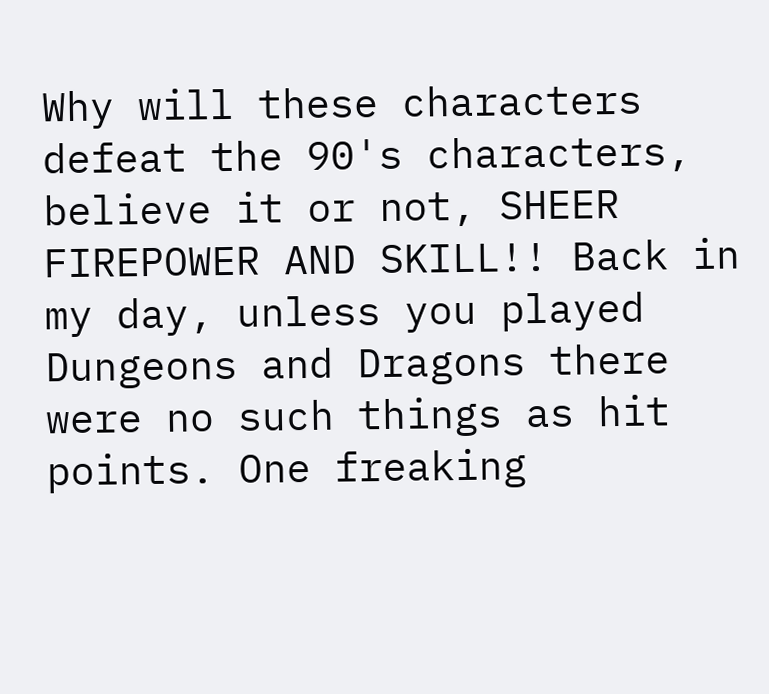Why will these characters defeat the 90's characters, believe it or not, SHEER FIREPOWER AND SKILL!! Back in my day, unless you played Dungeons and Dragons there were no such things as hit points. One freaking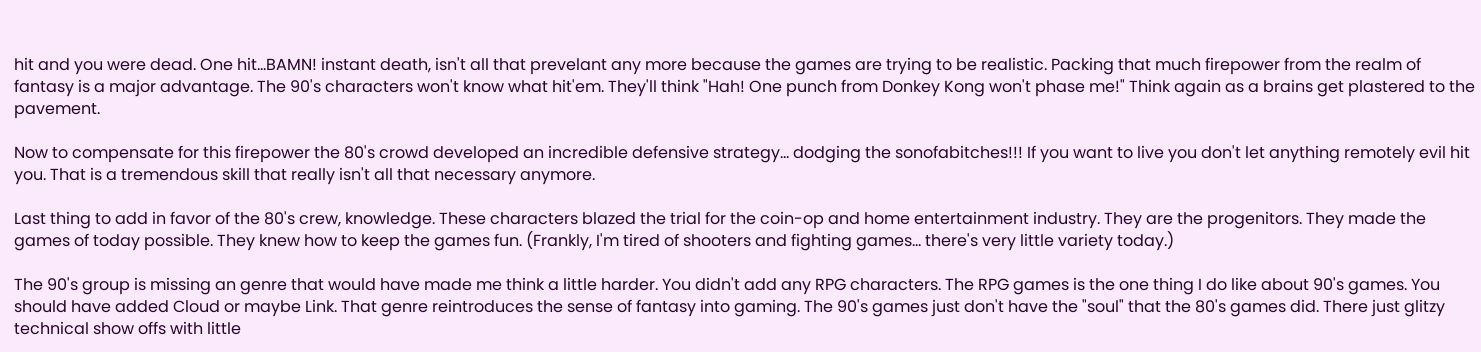hit and you were dead. One hit...BAMN! instant death, isn't all that prevelant any more because the games are trying to be realistic. Packing that much firepower from the realm of fantasy is a major advantage. The 90's characters won't know what hit'em. They'll think "Hah! One punch from Donkey Kong won't phase me!" Think again as a brains get plastered to the pavement.

Now to compensate for this firepower the 80's crowd developed an incredible defensive strategy... dodging the sonofabitches!!! If you want to live you don't let anything remotely evil hit you. That is a tremendous skill that really isn't all that necessary anymore.

Last thing to add in favor of the 80's crew, knowledge. These characters blazed the trial for the coin-op and home entertainment industry. They are the progenitors. They made the games of today possible. They knew how to keep the games fun. (Frankly, I'm tired of shooters and fighting games... there's very little variety today.)

The 90's group is missing an genre that would have made me think a little harder. You didn't add any RPG characters. The RPG games is the one thing I do like about 90's games. You should have added Cloud or maybe Link. That genre reintroduces the sense of fantasy into gaming. The 90's games just don't have the "soul" that the 80's games did. There just glitzy technical show offs with little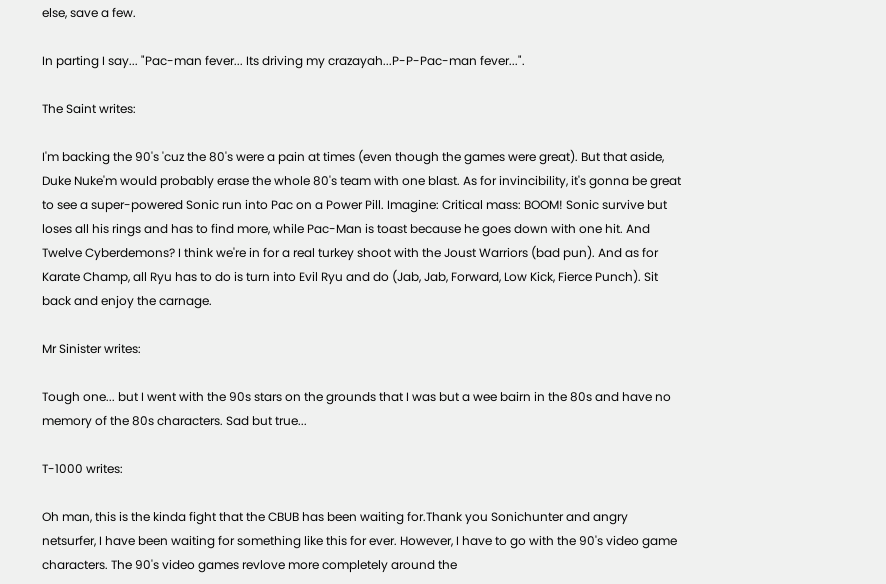else, save a few.

In parting I say... "Pac-man fever... Its driving my crazayah...P-P-Pac-man fever...".

The Saint writes:

I'm backing the 90's 'cuz the 80's were a pain at times (even though the games were great). But that aside, Duke Nuke'm would probably erase the whole 80's team with one blast. As for invincibility, it's gonna be great to see a super-powered Sonic run into Pac on a Power Pill. Imagine: Critical mass: BOOM! Sonic survive but loses all his rings and has to find more, while Pac-Man is toast because he goes down with one hit. And Twelve Cyberdemons? I think we're in for a real turkey shoot with the Joust Warriors (bad pun). And as for Karate Champ, all Ryu has to do is turn into Evil Ryu and do (Jab, Jab, Forward, Low Kick, Fierce Punch). Sit back and enjoy the carnage.

Mr Sinister writes:

Tough one... but I went with the 90s stars on the grounds that I was but a wee bairn in the 80s and have no memory of the 80s characters. Sad but true...

T-1000 writes:

Oh man, this is the kinda fight that the CBUB has been waiting for.Thank you Sonichunter and angry netsurfer, I have been waiting for something like this for ever. However, I have to go with the 90's video game characters. The 90's video games revlove more completely around the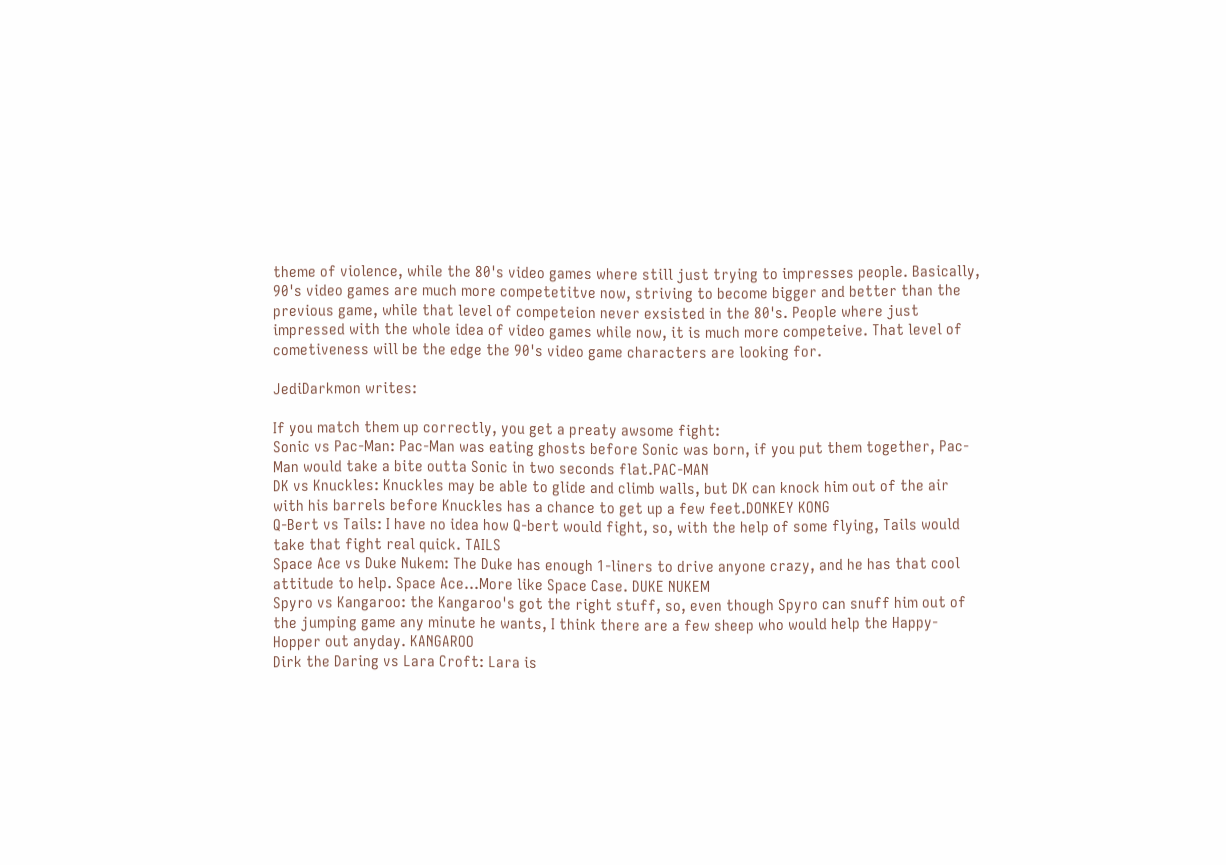theme of violence, while the 80's video games where still just trying to impresses people. Basically, 90's video games are much more competetitve now, striving to become bigger and better than the previous game, while that level of competeion never exsisted in the 80's. People where just impressed with the whole idea of video games while now, it is much more competeive. That level of cometiveness will be the edge the 90's video game characters are looking for.

JediDarkmon writes:

If you match them up correctly, you get a preaty awsome fight:
Sonic vs Pac-Man: Pac-Man was eating ghosts before Sonic was born, if you put them together, Pac-Man would take a bite outta Sonic in two seconds flat.PAC-MAN
DK vs Knuckles: Knuckles may be able to glide and climb walls, but DK can knock him out of the air with his barrels before Knuckles has a chance to get up a few feet.DONKEY KONG
Q-Bert vs Tails: I have no idea how Q-bert would fight, so, with the help of some flying, Tails would take that fight real quick. TAILS
Space Ace vs Duke Nukem: The Duke has enough 1-liners to drive anyone crazy, and he has that cool attitude to help. Space Ace...More like Space Case. DUKE NUKEM
Spyro vs Kangaroo: the Kangaroo's got the right stuff, so, even though Spyro can snuff him out of the jumping game any minute he wants, I think there are a few sheep who would help the Happy-Hopper out anyday. KANGAROO
Dirk the Daring vs Lara Croft: Lara is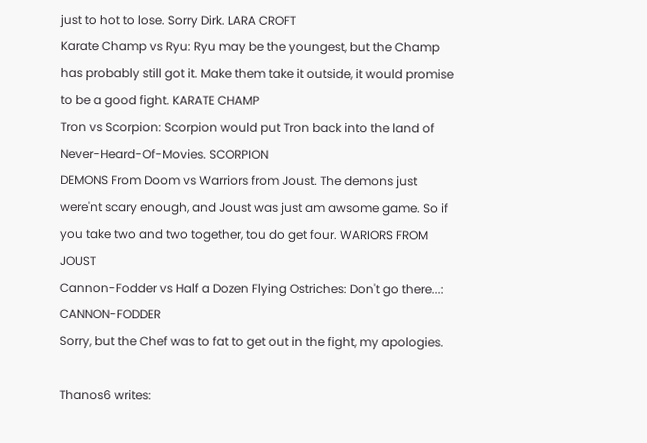just to hot to lose. Sorry Dirk. LARA CROFT
Karate Champ vs Ryu: Ryu may be the youngest, but the Champ has probably still got it. Make them take it outside, it would promise to be a good fight. KARATE CHAMP
Tron vs Scorpion: Scorpion would put Tron back into the land of Never-Heard-Of-Movies. SCORPION
DEMONS From Doom vs Warriors from Joust. The demons just were'nt scary enough, and Joust was just am awsome game. So if you take two and two together, tou do get four. WARIORS FROM JOUST
Cannon-Fodder vs Half a Dozen Flying Ostriches: Don't go there...: CANNON-FODDER
Sorry, but the Chef was to fat to get out in the fight, my apologies.

Thanos6 writes: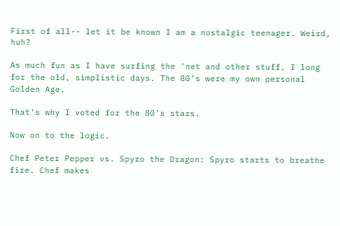First of all-- let it be known I am a nostalgic teenager. Weird, huh?

As much fun as I have surfing the 'net and other stuff, I long for the old, simplistic days. The 80's were my own personal Golden Age.

That's why I voted for the 80's stars.

Now on to the logic.

Chef Peter Pepper vs. Spyro the Dragon: Spyro starts to breathe fire. Chef makes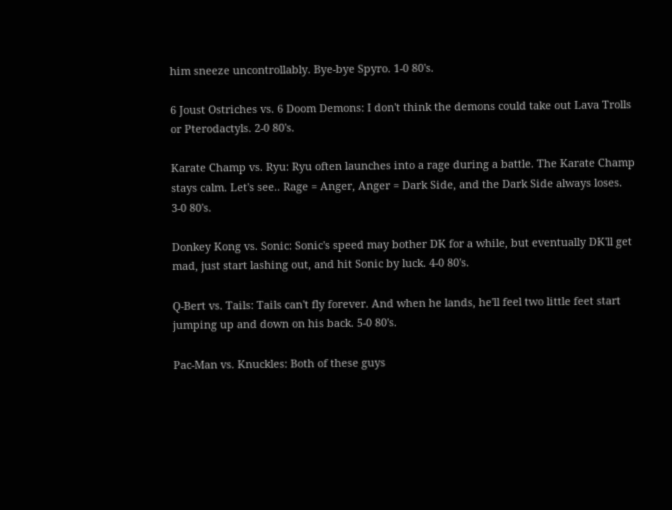him sneeze uncontrollably. Bye-bye Spyro. 1-0 80's.

6 Joust Ostriches vs. 6 Doom Demons: I don't think the demons could take out Lava Trolls or Pterodactyls. 2-0 80's.

Karate Champ vs. Ryu: Ryu often launches into a rage during a battle. The Karate Champ stays calm. Let's see.. Rage = Anger, Anger = Dark Side, and the Dark Side always loses. 3-0 80's.

Donkey Kong vs. Sonic: Sonic's speed may bother DK for a while, but eventually DK'll get mad, just start lashing out, and hit Sonic by luck. 4-0 80's.

Q-Bert vs. Tails: Tails can't fly forever. And when he lands, he'll feel two little feet start jumping up and down on his back. 5-0 80's.

Pac-Man vs. Knuckles: Both of these guys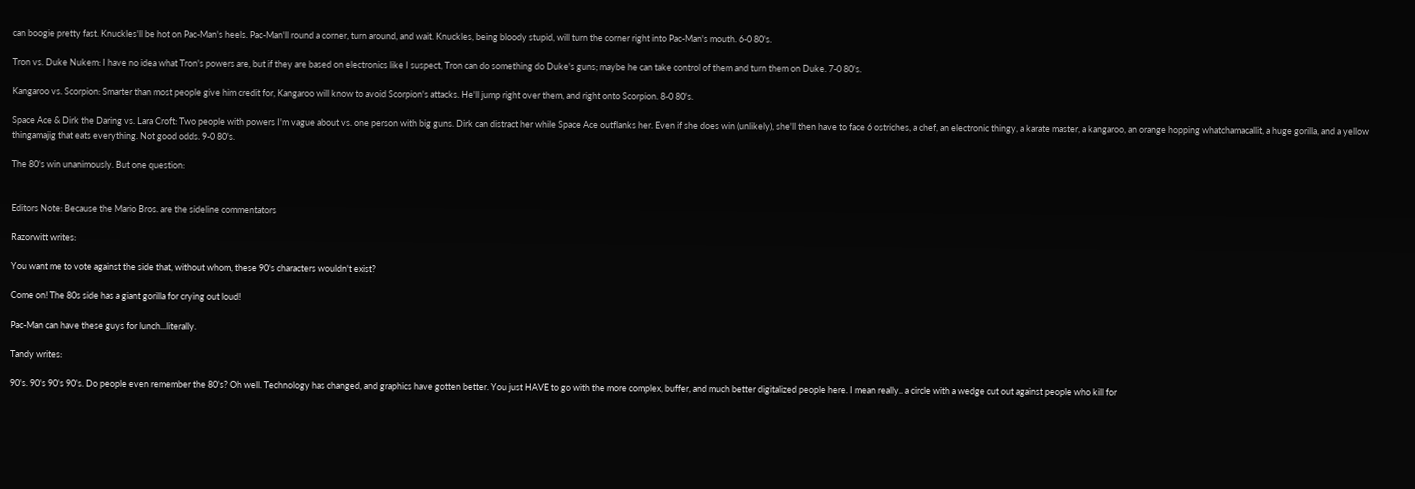can boogie pretty fast. Knuckles'll be hot on Pac-Man's heels. Pac-Man'll round a corner, turn around, and wait. Knuckles, being bloody stupid, will turn the corner right into Pac-Man's mouth. 6-0 80's.

Tron vs. Duke Nukem: I have no idea what Tron's powers are, but if they are based on electronics like I suspect, Tron can do something do Duke's guns; maybe he can take control of them and turn them on Duke. 7-0 80's.

Kangaroo vs. Scorpion: Smarter than most people give him credit for, Kangaroo will know to avoid Scorpion's attacks. He'll jump right over them, and right onto Scorpion. 8-0 80's.

Space Ace & Dirk the Daring vs. Lara Croft: Two people with powers I'm vague about vs. one person with big guns. Dirk can distract her while Space Ace outflanks her. Even if she does win (unlikely), she'll then have to face 6 ostriches, a chef, an electronic thingy, a karate master, a kangaroo, an orange hopping whatchamacallit, a huge gorilla, and a yellow thingamajig that eats everything. Not good odds. 9-0 80's.

The 80's win unanimously. But one question:


Editors Note: Because the Mario Bros. are the sideline commentators

Razorwitt writes:

You want me to vote against the side that, without whom, these 90's characters wouldn't exist?

Come on! The 80s side has a giant gorilla for crying out loud!

Pac-Man can have these guys for lunch...literally.

Tandy writes:

90's. 90's 90's 90's. Do people even remember the 80's? Oh well. Technology has changed, and graphics have gotten better. You just HAVE to go with the more complex, buffer, and much better digitalized people here. I mean really.. a circle with a wedge cut out against people who kill for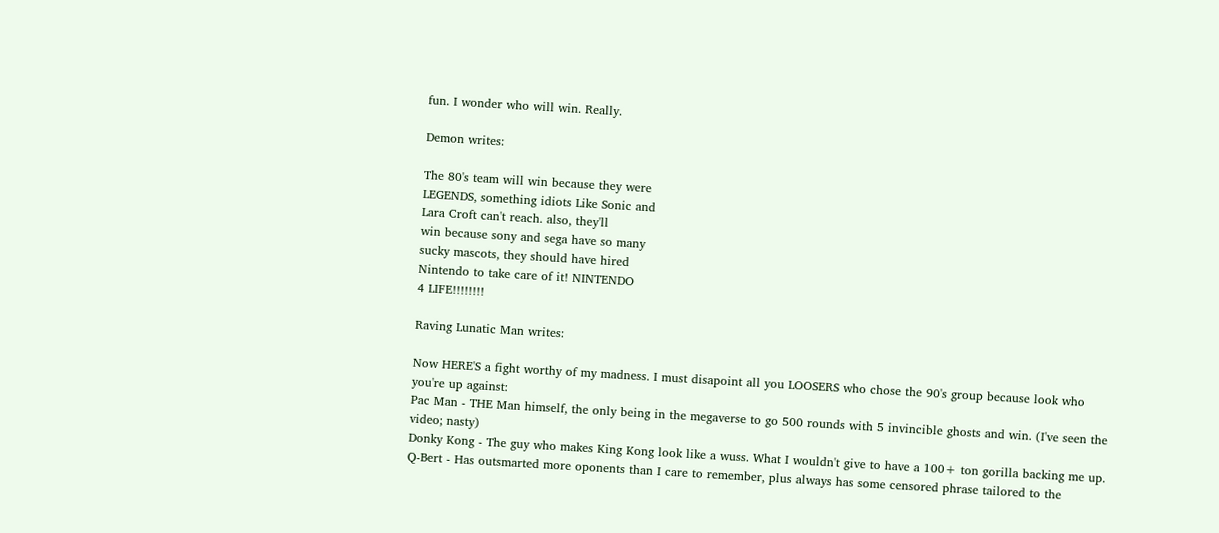fun. I wonder who will win. Really.

Demon writes:

The 80's team will win because they were
LEGENDS, something idiots Like Sonic and
Lara Croft can't reach. also, they'll
win because sony and sega have so many
sucky mascots, they should have hired
Nintendo to take care of it! NINTENDO
4 LIFE!!!!!!!!

Raving Lunatic Man writes:

Now HERE'S a fight worthy of my madness. I must disapoint all you LOOSERS who chose the 90's group because look who you're up against:
Pac Man - THE Man himself, the only being in the megaverse to go 500 rounds with 5 invincible ghosts and win. (I've seen the video; nasty)
Donky Kong - The guy who makes King Kong look like a wuss. What I wouldn't give to have a 100+ ton gorilla backing me up.
Q-Bert - Has outsmarted more oponents than I care to remember, plus always has some censored phrase tailored to the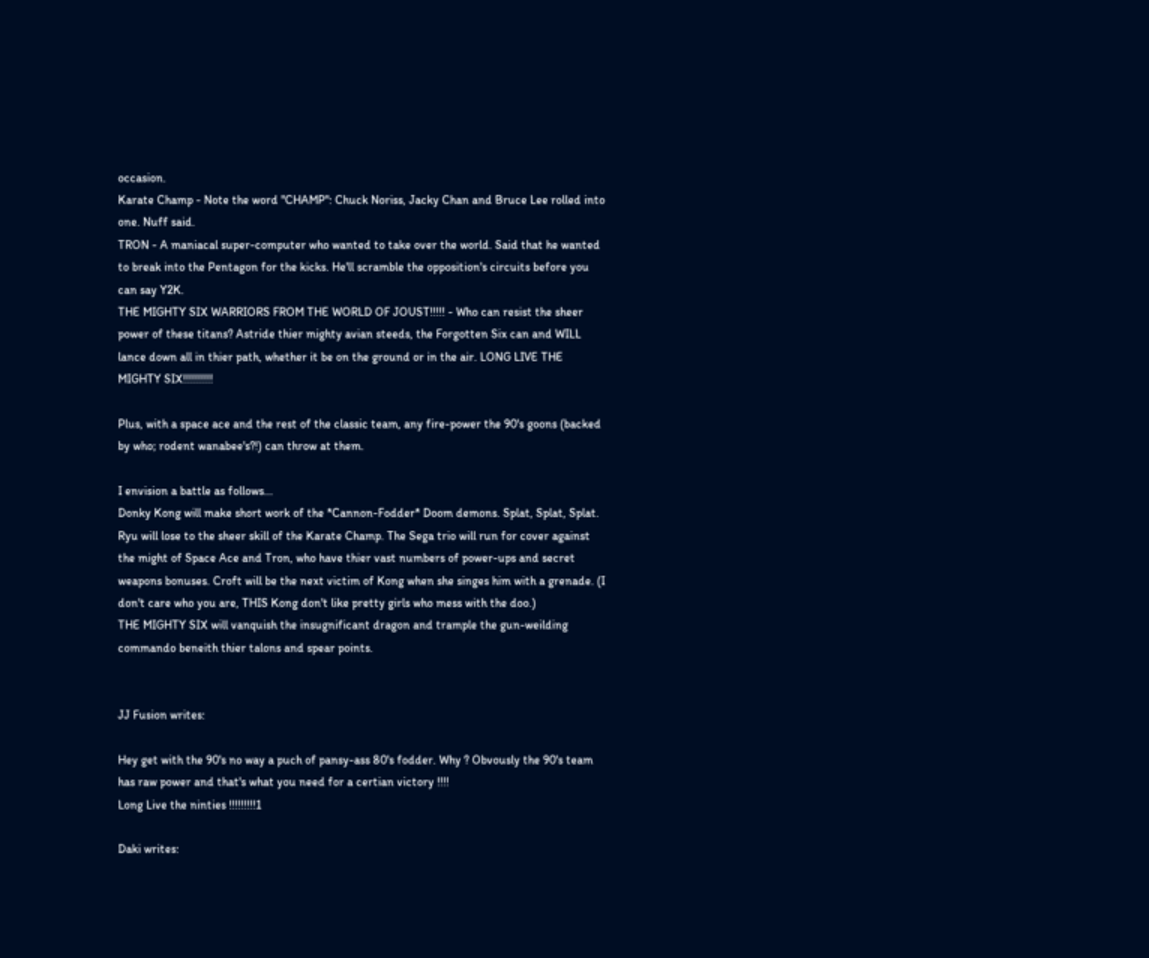occasion.
Karate Champ - Note the word "CHAMP": Chuck Noriss, Jacky Chan and Bruce Lee rolled into one. Nuff said.
TRON - A maniacal super-computer who wanted to take over the world. Said that he wanted to break into the Pentagon for the kicks. He'll scramble the opposition's circuits before you can say Y2K.
THE MIGHTY SIX WARRIORS FROM THE WORLD OF JOUST!!!!! - Who can resist the sheer power of these titans? Astride thier mighty avian steeds, the Forgotten Six can and WILL lance down all in thier path, whether it be on the ground or in the air. LONG LIVE THE MIGHTY SIX!!!!!!!!!!

Plus, with a space ace and the rest of the classic team, any fire-power the 90's goons (backed by who; rodent wanabee's?!) can throw at them.

I envision a battle as follows...
Donky Kong will make short work of the *Cannon-Fodder* Doom demons. Splat, Splat, Splat. Ryu will lose to the sheer skill of the Karate Champ. The Sega trio will run for cover against the might of Space Ace and Tron, who have thier vast numbers of power-ups and secret weapons bonuses. Croft will be the next victim of Kong when she singes him with a grenade. (I don't care who you are, THIS Kong don't like pretty girls who mess with the doo.)
THE MIGHTY SIX will vanquish the insugnificant dragon and trample the gun-weilding commando beneith thier talons and spear points.


JJ Fusion writes:

Hey get with the 90's no way a puch of pansy-ass 80's fodder. Why ? Obvously the 90's team has raw power and that's what you need for a certian victory !!!!
Long Live the ninties !!!!!!!!!1

Daki writes: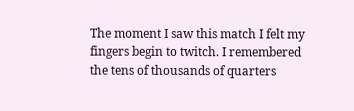The moment I saw this match I felt my fingers begin to twitch. I remembered the tens of thousands of quarters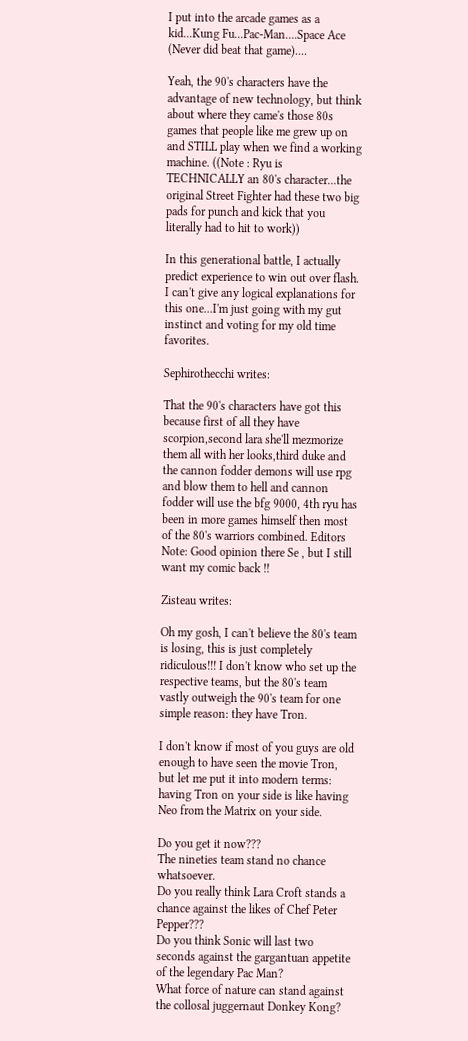I put into the arcade games as a kid...Kung Fu...Pac-Man....Space Ace (Never did beat that game)....

Yeah, the 90's characters have the advantage of new technology, but think about where they came's those 80s games that people like me grew up on and STILL play when we find a working machine. ((Note : Ryu is TECHNICALLY an 80's character...the original Street Fighter had these two big pads for punch and kick that you literally had to hit to work))

In this generational battle, I actually predict experience to win out over flash. I can't give any logical explanations for this one...I'm just going with my gut instinct and voting for my old time favorites.

Sephirothecchi writes:

That the 90's characters have got this because first of all they have scorpion,second lara she'll mezmorize them all with her looks,third duke and the cannon fodder demons will use rpg and blow them to hell and cannon fodder will use the bfg 9000, 4th ryu has been in more games himself then most of the 80's warriors combined. Editors Note: Good opinion there Se , but I still want my comic back !!

Zisteau writes:

Oh my gosh, I can't believe the 80's team is losing, this is just completely ridiculous!!! I don't know who set up the respective teams, but the 80's team vastly outweigh the 90's team for one simple reason: they have Tron.

I don't know if most of you guys are old enough to have seen the movie Tron, but let me put it into modern terms: having Tron on your side is like having Neo from the Matrix on your side.

Do you get it now???
The nineties team stand no chance whatsoever.
Do you really think Lara Croft stands a chance against the likes of Chef Peter Pepper???
Do you think Sonic will last two seconds against the gargantuan appetite of the legendary Pac Man?
What force of nature can stand against the collosal juggernaut Donkey Kong?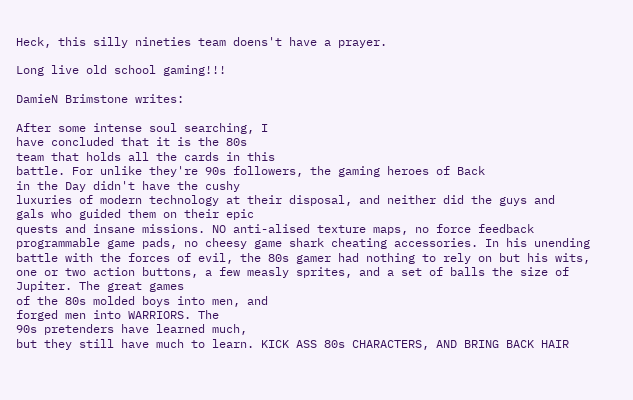Heck, this silly nineties team doens't have a prayer.

Long live old school gaming!!!

DamieN Brimstone writes:

After some intense soul searching, I
have concluded that it is the 80s
team that holds all the cards in this
battle. For unlike they're 90s followers, the gaming heroes of Back
in the Day didn't have the cushy
luxuries of modern technology at their disposal, and neither did the guys and
gals who guided them on their epic
quests and insane missions. NO anti-alised texture maps, no force feedback programmable game pads, no cheesy game shark cheating accessories. In his unending battle with the forces of evil, the 80s gamer had nothing to rely on but his wits, one or two action buttons, a few measly sprites, and a set of balls the size of Jupiter. The great games
of the 80s molded boys into men, and
forged men into WARRIORS. The
90s pretenders have learned much,
but they still have much to learn. KICK ASS 80s CHARACTERS, AND BRING BACK HAIR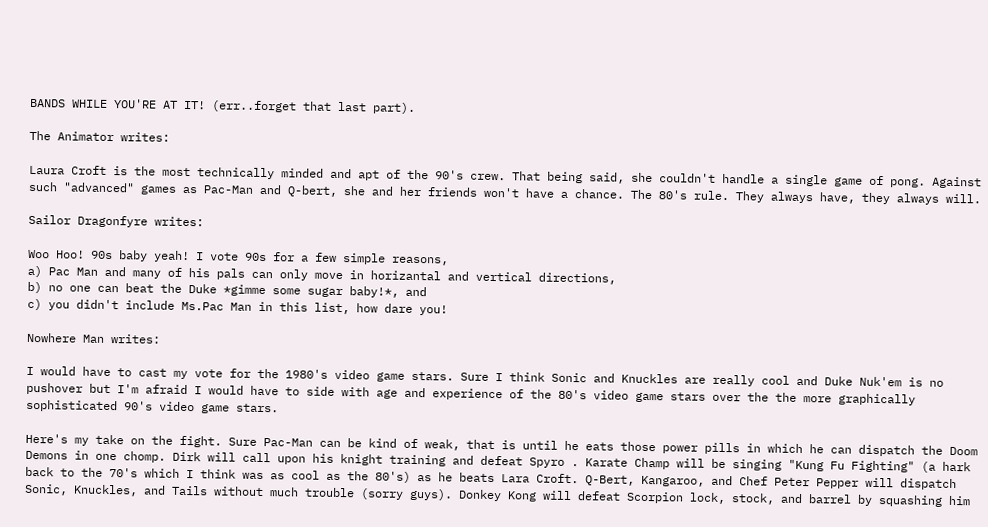BANDS WHILE YOU'RE AT IT! (err..forget that last part).

The Animator writes:

Laura Croft is the most technically minded and apt of the 90's crew. That being said, she couldn't handle a single game of pong. Against such "advanced" games as Pac-Man and Q-bert, she and her friends won't have a chance. The 80's rule. They always have, they always will.

Sailor Dragonfyre writes:

Woo Hoo! 90s baby yeah! I vote 90s for a few simple reasons,
a) Pac Man and many of his pals can only move in horizantal and vertical directions,
b) no one can beat the Duke *gimme some sugar baby!*, and
c) you didn't include Ms.Pac Man in this list, how dare you!

Nowhere Man writes:

I would have to cast my vote for the 1980's video game stars. Sure I think Sonic and Knuckles are really cool and Duke Nuk'em is no pushover but I'm afraid I would have to side with age and experience of the 80's video game stars over the the more graphically sophisticated 90's video game stars.

Here's my take on the fight. Sure Pac-Man can be kind of weak, that is until he eats those power pills in which he can dispatch the Doom Demons in one chomp. Dirk will call upon his knight training and defeat Spyro . Karate Champ will be singing "Kung Fu Fighting" (a hark back to the 70's which I think was as cool as the 80's) as he beats Lara Croft. Q-Bert, Kangaroo, and Chef Peter Pepper will dispatch Sonic, Knuckles, and Tails without much trouble (sorry guys). Donkey Kong will defeat Scorpion lock, stock, and barrel by squashing him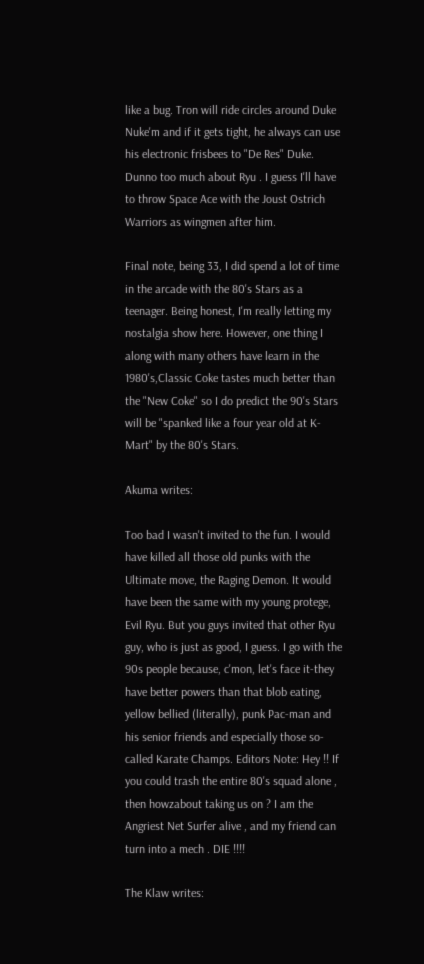like a bug. Tron will ride circles around Duke Nuke'm and if it gets tight, he always can use his electronic frisbees to "De Res" Duke. Dunno too much about Ryu . I guess I'll have to throw Space Ace with the Joust Ostrich Warriors as wingmen after him.

Final note, being 33, I did spend a lot of time in the arcade with the 80's Stars as a teenager. Being honest, I'm really letting my nostalgia show here. However, one thing I along with many others have learn in the 1980's,Classic Coke tastes much better than the "New Coke" so I do predict the 90's Stars will be "spanked like a four year old at K-Mart" by the 80's Stars.

Akuma writes:

Too bad I wasn't invited to the fun. I would have killed all those old punks with the Ultimate move, the Raging Demon. It would have been the same with my young protege, Evil Ryu. But you guys invited that other Ryu guy, who is just as good, I guess. I go with the 90s people because, c'mon, let's face it-they have better powers than that blob eating, yellow bellied (literally), punk Pac-man and his senior friends and especially those so-called Karate Champs. Editors Note: Hey !! If you could trash the entire 80's squad alone , then howzabout taking us on ? I am the Angriest Net Surfer alive , and my friend can turn into a mech . DIE !!!!

The Klaw writes: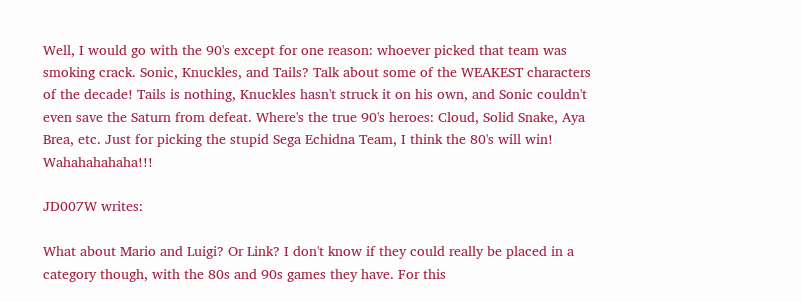Well, I would go with the 90's except for one reason: whoever picked that team was smoking crack. Sonic, Knuckles, and Tails? Talk about some of the WEAKEST characters of the decade! Tails is nothing, Knuckles hasn't struck it on his own, and Sonic couldn't even save the Saturn from defeat. Where's the true 90's heroes: Cloud, Solid Snake, Aya Brea, etc. Just for picking the stupid Sega Echidna Team, I think the 80's will win! Wahahahahaha!!!

JD007W writes:

What about Mario and Luigi? Or Link? I don't know if they could really be placed in a category though, with the 80s and 90s games they have. For this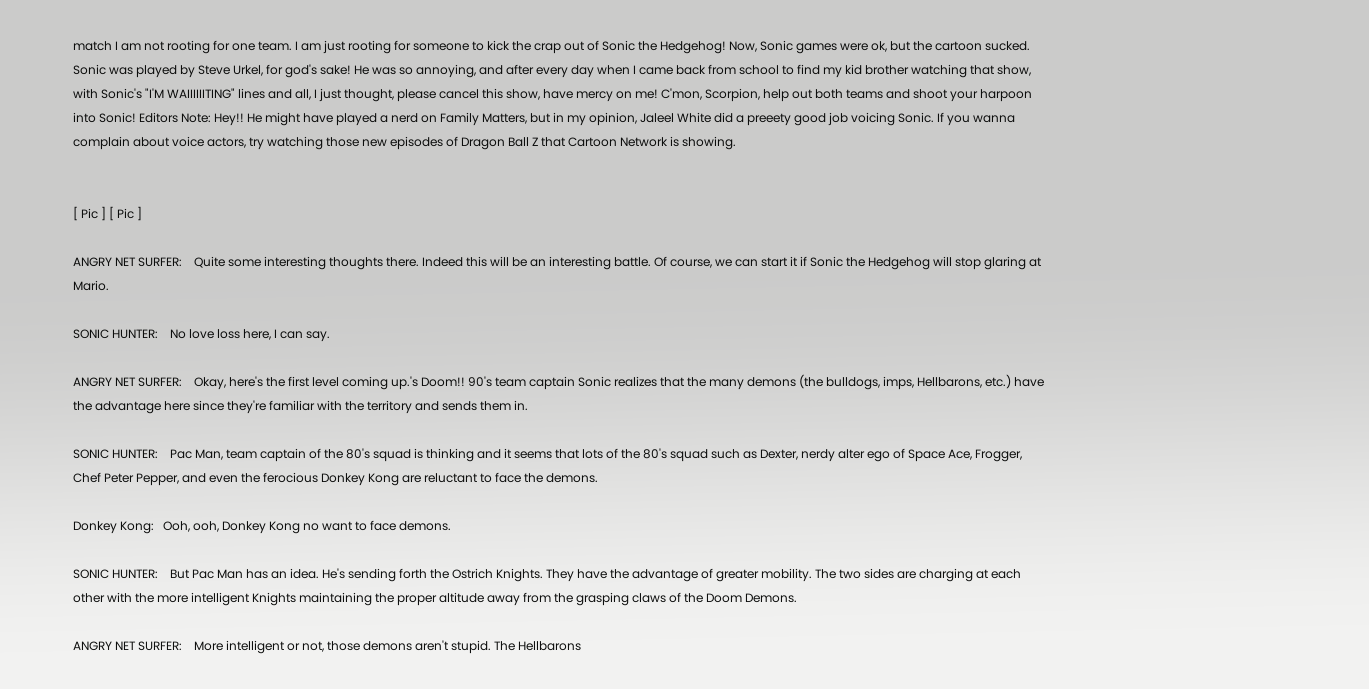match I am not rooting for one team. I am just rooting for someone to kick the crap out of Sonic the Hedgehog! Now, Sonic games were ok, but the cartoon sucked. Sonic was played by Steve Urkel, for god's sake! He was so annoying, and after every day when I came back from school to find my kid brother watching that show, with Sonic's "I'M WAIIIIIITING" lines and all, I just thought, please cancel this show, have mercy on me! C'mon, Scorpion, help out both teams and shoot your harpoon into Sonic! Editors Note: Hey!! He might have played a nerd on Family Matters, but in my opinion, Jaleel White did a preeety good job voicing Sonic. If you wanna complain about voice actors, try watching those new episodes of Dragon Ball Z that Cartoon Network is showing.


[ Pic ] [ Pic ]

ANGRY NET SURFER:    Quite some interesting thoughts there. Indeed this will be an interesting battle. Of course, we can start it if Sonic the Hedgehog will stop glaring at Mario.

SONIC HUNTER:    No love loss here, I can say.

ANGRY NET SURFER:    Okay, here's the first level coming up.'s Doom!! 90's team captain Sonic realizes that the many demons (the bulldogs, imps, Hellbarons, etc.) have the advantage here since they're familiar with the territory and sends them in.

SONIC HUNTER:    Pac Man, team captain of the 80's squad is thinking and it seems that lots of the 80's squad such as Dexter, nerdy alter ego of Space Ace, Frogger, Chef Peter Pepper, and even the ferocious Donkey Kong are reluctant to face the demons.

Donkey Kong:   Ooh, ooh, Donkey Kong no want to face demons.

SONIC HUNTER:    But Pac Man has an idea. He's sending forth the Ostrich Knights. They have the advantage of greater mobility. The two sides are charging at each other with the more intelligent Knights maintaining the proper altitude away from the grasping claws of the Doom Demons.

ANGRY NET SURFER:    More intelligent or not, those demons aren't stupid. The Hellbarons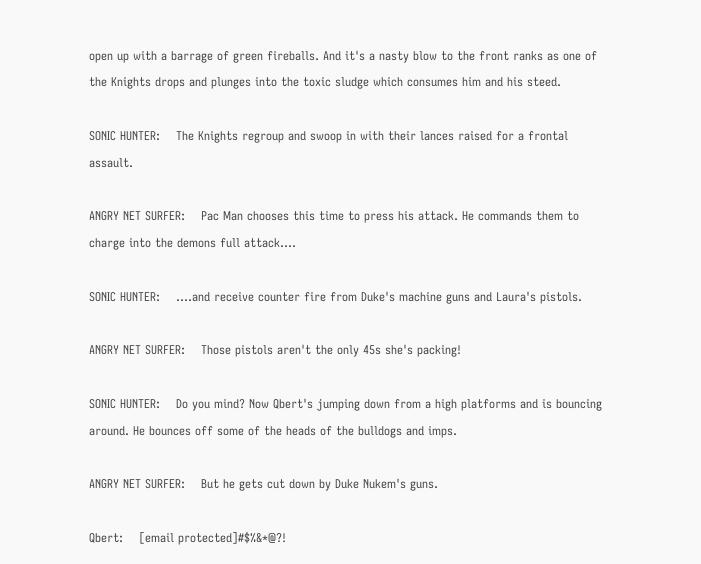open up with a barrage of green fireballs. And it's a nasty blow to the front ranks as one of the Knights drops and plunges into the toxic sludge which consumes him and his steed.

SONIC HUNTER:    The Knights regroup and swoop in with their lances raised for a frontal assault.

ANGRY NET SURFER:    Pac Man chooses this time to press his attack. He commands them to charge into the demons full attack....

SONIC HUNTER:    ....and receive counter fire from Duke's machine guns and Laura's pistols.

ANGRY NET SURFER:    Those pistols aren't the only 45s she's packing!

SONIC HUNTER:    Do you mind? Now Qbert's jumping down from a high platforms and is bouncing around. He bounces off some of the heads of the bulldogs and imps.

ANGRY NET SURFER:    But he gets cut down by Duke Nukem's guns.

Qbert:    [email protected]#$%&*@?!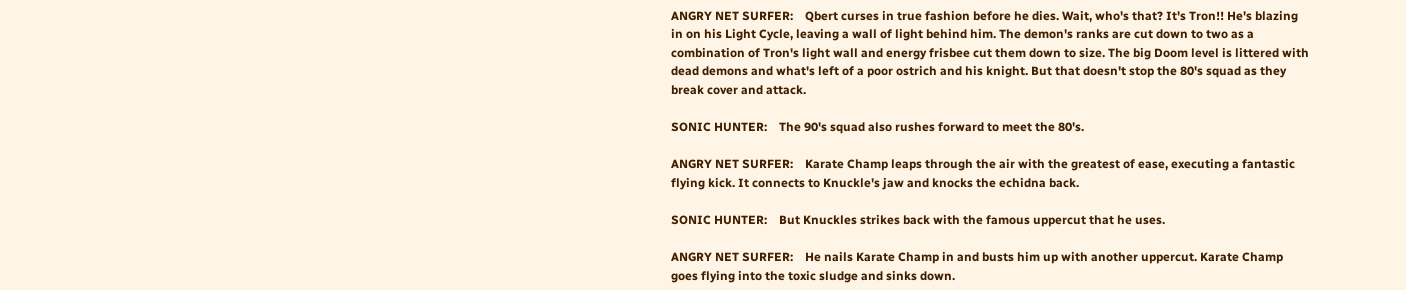ANGRY NET SURFER:    Qbert curses in true fashion before he dies. Wait, who's that? It's Tron!! He's blazing in on his Light Cycle, leaving a wall of light behind him. The demon's ranks are cut down to two as a combination of Tron's light wall and energy frisbee cut them down to size. The big Doom level is littered with dead demons and what's left of a poor ostrich and his knight. But that doesn't stop the 80's squad as they break cover and attack.

SONIC HUNTER:    The 90's squad also rushes forward to meet the 80's.

ANGRY NET SURFER:    Karate Champ leaps through the air with the greatest of ease, executing a fantastic flying kick. It connects to Knuckle's jaw and knocks the echidna back.

SONIC HUNTER:    But Knuckles strikes back with the famous uppercut that he uses.

ANGRY NET SURFER:    He nails Karate Champ in and busts him up with another uppercut. Karate Champ goes flying into the toxic sludge and sinks down.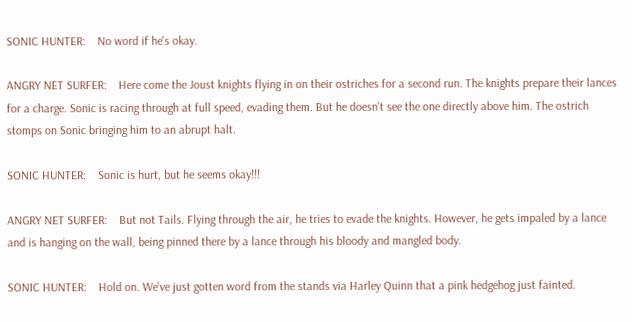SONIC HUNTER:    No word if he's okay.

ANGRY NET SURFER:    Here come the Joust knights flying in on their ostriches for a second run. The knights prepare their lances for a charge. Sonic is racing through at full speed, evading them. But he doesn't see the one directly above him. The ostrich stomps on Sonic bringing him to an abrupt halt.

SONIC HUNTER:    Sonic is hurt, but he seems okay!!!

ANGRY NET SURFER:    But not Tails. Flying through the air, he tries to evade the knights. However, he gets impaled by a lance and is hanging on the wall, being pinned there by a lance through his bloody and mangled body.

SONIC HUNTER:    Hold on. We've just gotten word from the stands via Harley Quinn that a pink hedgehog just fainted.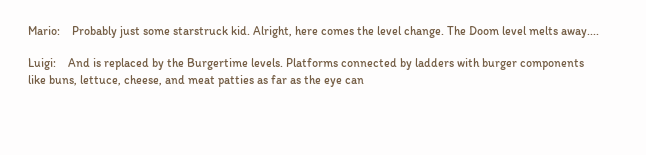Mario:    Probably just some starstruck kid. Alright, here comes the level change. The Doom level melts away....

Luigi:    And is replaced by the Burgertime levels. Platforms connected by ladders with burger components like buns, lettuce, cheese, and meat patties as far as the eye can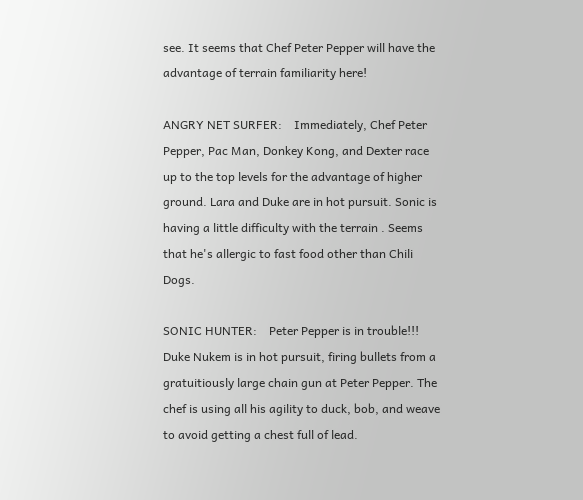see. It seems that Chef Peter Pepper will have the advantage of terrain familiarity here!

ANGRY NET SURFER:    Immediately, Chef Peter Pepper, Pac Man, Donkey Kong, and Dexter race up to the top levels for the advantage of higher ground. Lara and Duke are in hot pursuit. Sonic is having a little difficulty with the terrain . Seems that he's allergic to fast food other than Chili Dogs.

SONIC HUNTER:    Peter Pepper is in trouble!!! Duke Nukem is in hot pursuit, firing bullets from a gratuitiously large chain gun at Peter Pepper. The chef is using all his agility to duck, bob, and weave to avoid getting a chest full of lead.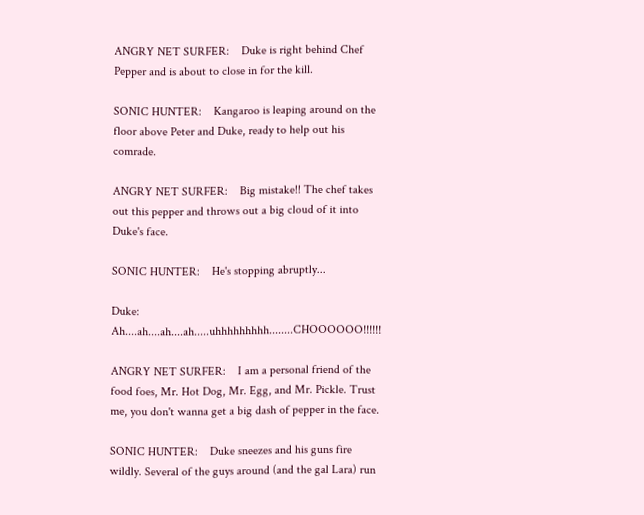ANGRY NET SURFER:    Duke is right behind Chef Pepper and is about to close in for the kill.

SONIC HUNTER:    Kangaroo is leaping around on the floor above Peter and Duke, ready to help out his comrade.

ANGRY NET SURFER:    Big mistake!! The chef takes out this pepper and throws out a big cloud of it into Duke's face.

SONIC HUNTER:    He's stopping abruptly...

Duke:    Ah....ah....ah....ah.....uhhhhhhhhh........CHOOOOOO!!!!!!

ANGRY NET SURFER:    I am a personal friend of the food foes, Mr. Hot Dog, Mr. Egg, and Mr. Pickle. Trust me, you don't wanna get a big dash of pepper in the face.

SONIC HUNTER:    Duke sneezes and his guns fire wildly. Several of the guys around (and the gal Lara) run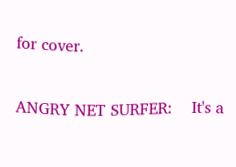for cover.

ANGRY NET SURFER:    It's a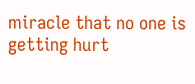miracle that no one is getting hurt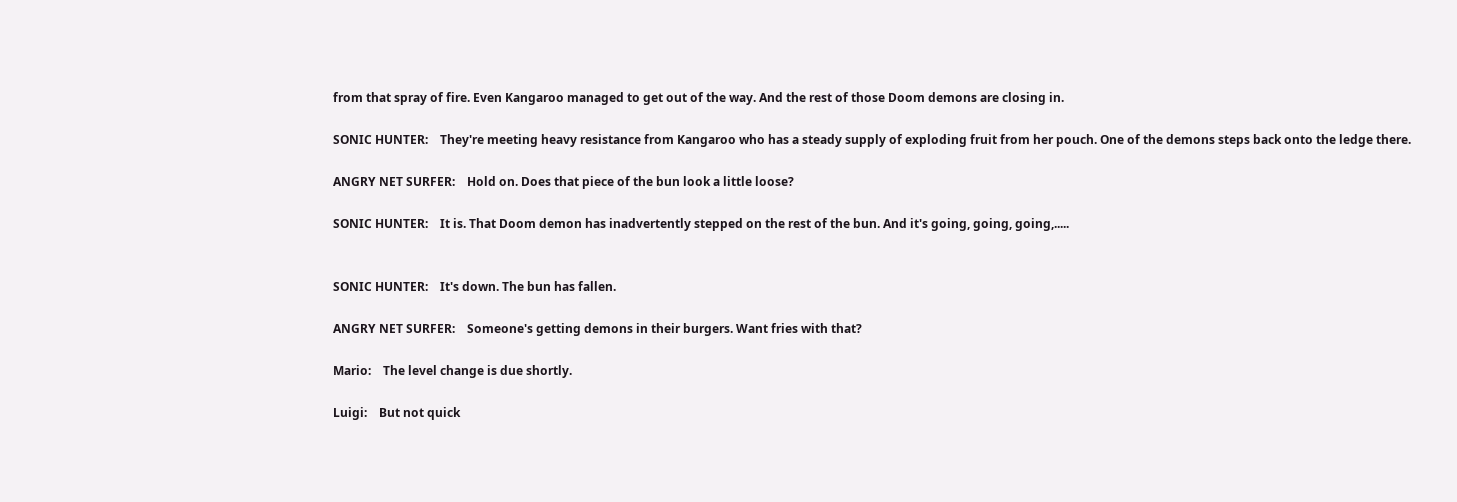from that spray of fire. Even Kangaroo managed to get out of the way. And the rest of those Doom demons are closing in.

SONIC HUNTER:    They're meeting heavy resistance from Kangaroo who has a steady supply of exploding fruit from her pouch. One of the demons steps back onto the ledge there.

ANGRY NET SURFER:    Hold on. Does that piece of the bun look a little loose?

SONIC HUNTER:    It is. That Doom demon has inadvertently stepped on the rest of the bun. And it's going, going, going,.....


SONIC HUNTER:    It's down. The bun has fallen.

ANGRY NET SURFER:    Someone's getting demons in their burgers. Want fries with that?

Mario:    The level change is due shortly.

Luigi:    But not quick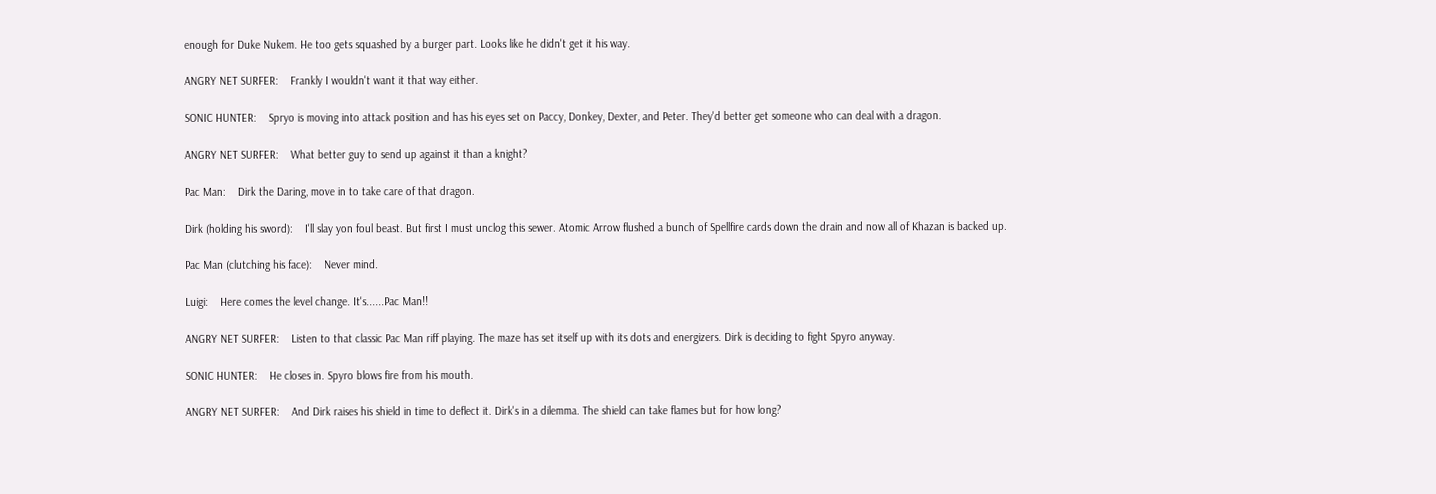enough for Duke Nukem. He too gets squashed by a burger part. Looks like he didn't get it his way.

ANGRY NET SURFER:    Frankly I wouldn't want it that way either.

SONIC HUNTER:    Spryo is moving into attack position and has his eyes set on Paccy, Donkey, Dexter, and Peter. They'd better get someone who can deal with a dragon.

ANGRY NET SURFER:    What better guy to send up against it than a knight?

Pac Man:    Dirk the Daring, move in to take care of that dragon.

Dirk (holding his sword):    I'll slay yon foul beast. But first I must unclog this sewer. Atomic Arrow flushed a bunch of Spellfire cards down the drain and now all of Khazan is backed up.

Pac Man (clutching his face):    Never mind.

Luigi:    Here comes the level change. It's......Pac Man!!

ANGRY NET SURFER:    Listen to that classic Pac Man riff playing. The maze has set itself up with its dots and energizers. Dirk is deciding to fight Spyro anyway.

SONIC HUNTER:    He closes in. Spyro blows fire from his mouth.

ANGRY NET SURFER:    And Dirk raises his shield in time to deflect it. Dirk's in a dilemma. The shield can take flames but for how long?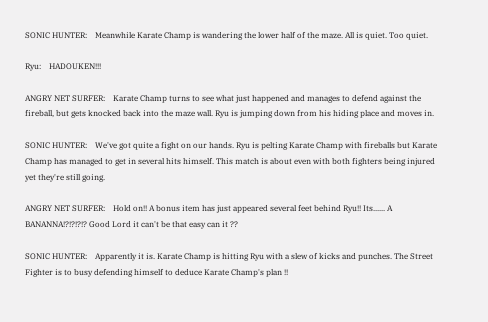SONIC HUNTER:    Meanwhile Karate Champ is wandering the lower half of the maze. All is quiet. Too quiet.

Ryu:    HADOUKEN!!!

ANGRY NET SURFER:    Karate Champ turns to see what just happened and manages to defend against the fireball, but gets knocked back into the maze wall. Ryu is jumping down from his hiding place and moves in.

SONIC HUNTER:    We've got quite a fight on our hands. Ryu is pelting Karate Champ with fireballs but Karate Champ has managed to get in several hits himself. This match is about even with both fighters being injured yet they're still going.

ANGRY NET SURFER:    Hold on!! A bonus item has just appeared several feet behind Ryu!! Its...... A BANANNA!?!?!?!? Good Lord it can't be that easy can it ??

SONIC HUNTER:    Apparently it is. Karate Champ is hitting Ryu with a slew of kicks and punches. The Street Fighter is to busy defending himself to deduce Karate Champ's plan !!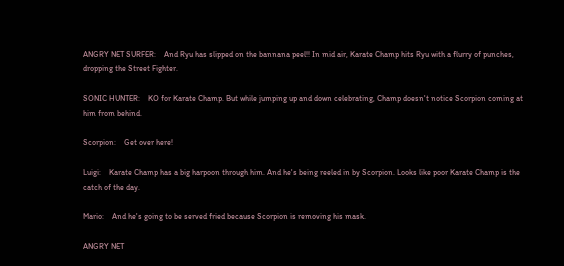ANGRY NET SURFER:    And Ryu has slipped on the bannana peel!! In mid air, Karate Champ hits Ryu with a flurry of punches, dropping the Street Fighter.

SONIC HUNTER:    KO for Karate Champ. But while jumping up and down celebrating, Champ doesn't notice Scorpion coming at him from behind.

Scorpion:    Get over here!

Luigi:    Karate Champ has a big harpoon through him. And he's being reeled in by Scorpion. Looks like poor Karate Champ is the catch of the day.

Mario:    And he's going to be served fried because Scorpion is removing his mask.

ANGRY NET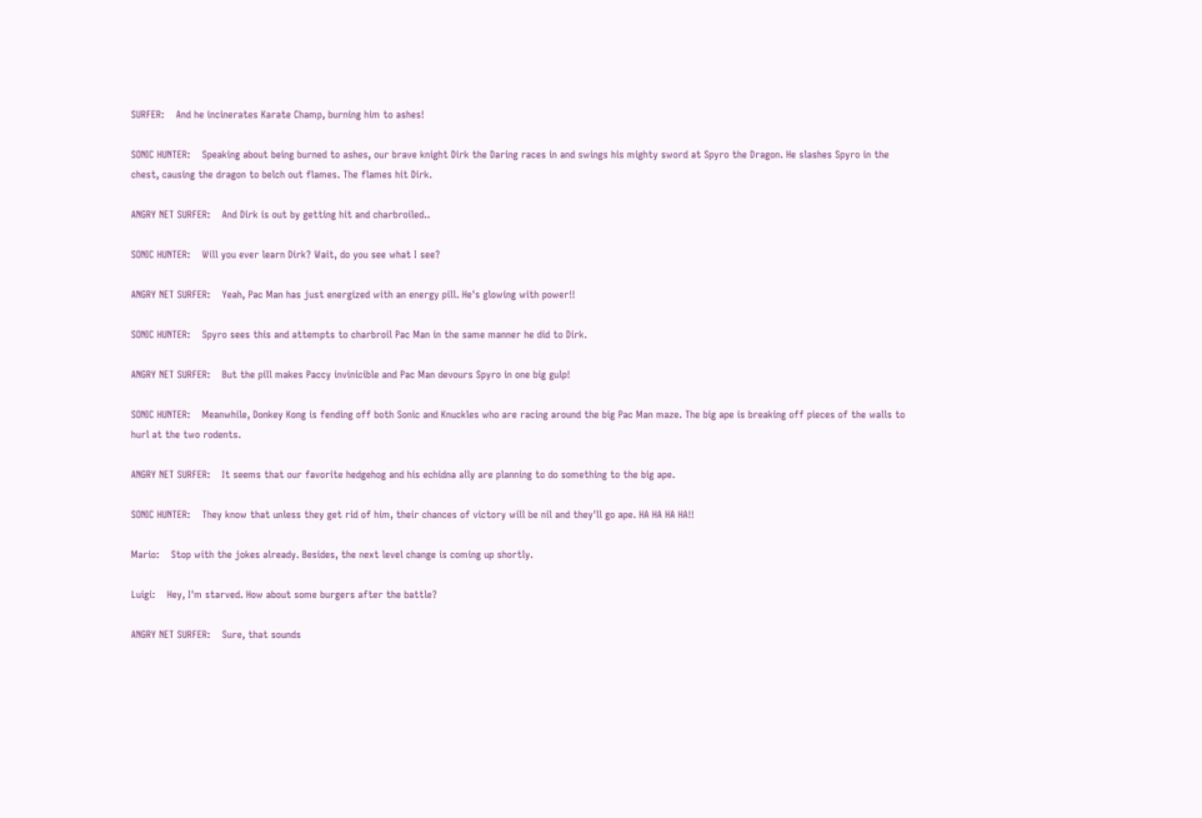SURFER:    And he incinerates Karate Champ, burning him to ashes!

SONIC HUNTER:    Speaking about being burned to ashes, our brave knight Dirk the Daring races in and swings his mighty sword at Spyro the Dragon. He slashes Spyro in the chest, causing the dragon to belch out flames. The flames hit Dirk.

ANGRY NET SURFER:    And Dirk is out by getting hit and charbroiled..

SONIC HUNTER:    Will you ever learn Dirk? Wait, do you see what I see?

ANGRY NET SURFER:    Yeah, Pac Man has just energized with an energy pill. He's glowing with power!!

SONIC HUNTER:    Spyro sees this and attempts to charbroil Pac Man in the same manner he did to Dirk.

ANGRY NET SURFER:    But the pill makes Paccy invinicible and Pac Man devours Spyro in one big gulp!

SONIC HUNTER:    Meanwhile, Donkey Kong is fending off both Sonic and Knuckles who are racing around the big Pac Man maze. The big ape is breaking off pieces of the walls to hurl at the two rodents.

ANGRY NET SURFER:    It seems that our favorite hedgehog and his echidna ally are planning to do something to the big ape.

SONIC HUNTER:    They know that unless they get rid of him, their chances of victory will be nil and they'll go ape. HA HA HA HA!!

Mario:    Stop with the jokes already. Besides, the next level change is coming up shortly.

Luigi:    Hey, I'm starved. How about some burgers after the battle?

ANGRY NET SURFER:    Sure, that sounds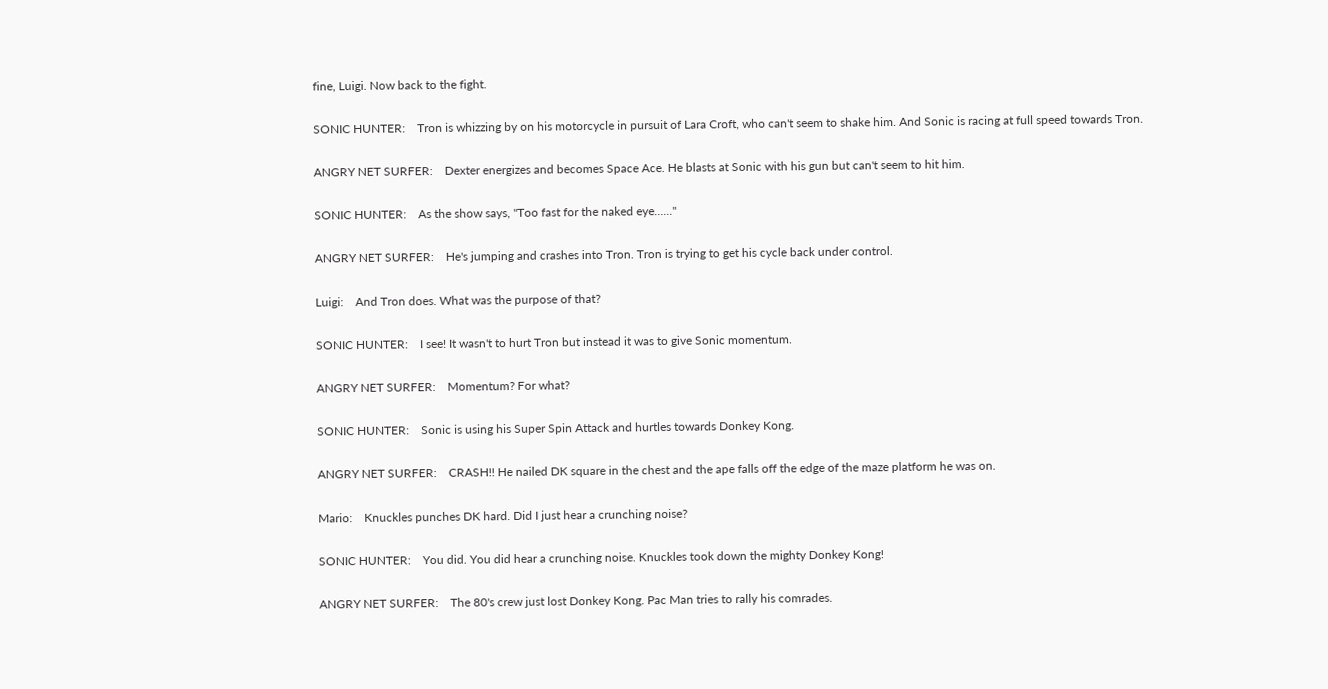fine, Luigi. Now back to the fight.

SONIC HUNTER:    Tron is whizzing by on his motorcycle in pursuit of Lara Croft, who can't seem to shake him. And Sonic is racing at full speed towards Tron.

ANGRY NET SURFER:    Dexter energizes and becomes Space Ace. He blasts at Sonic with his gun but can't seem to hit him.

SONIC HUNTER:    As the show says, "Too fast for the naked eye......"

ANGRY NET SURFER:    He's jumping and crashes into Tron. Tron is trying to get his cycle back under control.

Luigi:    And Tron does. What was the purpose of that?

SONIC HUNTER:    I see! It wasn't to hurt Tron but instead it was to give Sonic momentum.

ANGRY NET SURFER:    Momentum? For what?

SONIC HUNTER:    Sonic is using his Super Spin Attack and hurtles towards Donkey Kong.

ANGRY NET SURFER:    CRASH!! He nailed DK square in the chest and the ape falls off the edge of the maze platform he was on.

Mario:    Knuckles punches DK hard. Did I just hear a crunching noise?

SONIC HUNTER:    You did. You did hear a crunching noise. Knuckles took down the mighty Donkey Kong!

ANGRY NET SURFER:    The 80's crew just lost Donkey Kong. Pac Man tries to rally his comrades.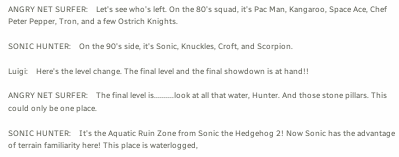ANGRY NET SURFER:    Let's see who's left. On the 80's squad, it's Pac Man, Kangaroo, Space Ace, Chef Peter Pepper, Tron, and a few Ostrich Knights.

SONIC HUNTER:    On the 90's side, it's Sonic, Knuckles, Croft, and Scorpion.

Luigi:    Here's the level change. The final level and the final showdown is at hand!!

ANGRY NET SURFER:    The final level is..........look at all that water, Hunter. And those stone pillars. This could only be one place.

SONIC HUNTER:    It's the Aquatic Ruin Zone from Sonic the Hedgehog 2! Now Sonic has the advantage of terrain familiarity here! This place is waterlogged,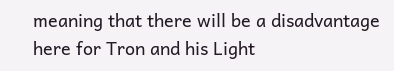meaning that there will be a disadvantage here for Tron and his Light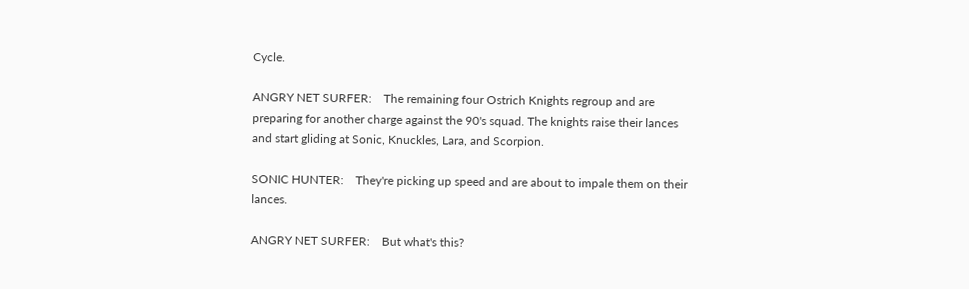Cycle.

ANGRY NET SURFER:    The remaining four Ostrich Knights regroup and are preparing for another charge against the 90's squad. The knights raise their lances and start gliding at Sonic, Knuckles, Lara, and Scorpion.

SONIC HUNTER:    They're picking up speed and are about to impale them on their lances.

ANGRY NET SURFER:    But what's this?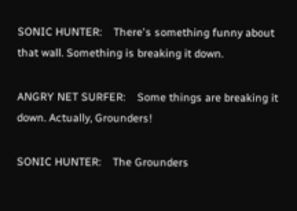SONIC HUNTER:    There's something funny about that wall. Something is breaking it down.

ANGRY NET SURFER:    Some things are breaking it down. Actually, Grounders!

SONIC HUNTER:    The Grounders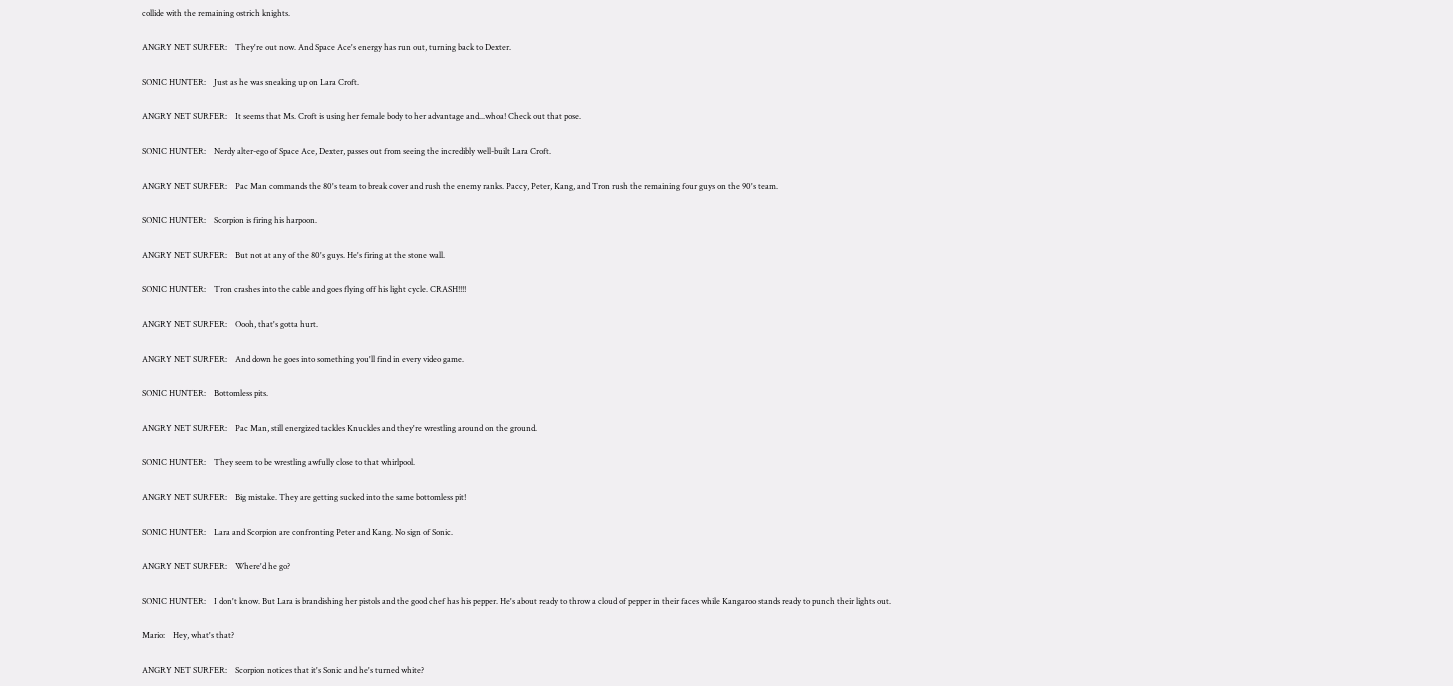collide with the remaining ostrich knights.

ANGRY NET SURFER:    They're out now. And Space Ace's energy has run out, turning back to Dexter.

SONIC HUNTER:    Just as he was sneaking up on Lara Croft.

ANGRY NET SURFER:    It seems that Ms. Croft is using her female body to her advantage and...whoa! Check out that pose.

SONIC HUNTER:    Nerdy alter-ego of Space Ace, Dexter, passes out from seeing the incredibly well-built Lara Croft.

ANGRY NET SURFER:    Pac Man commands the 80's team to break cover and rush the enemy ranks. Paccy, Peter, Kang, and Tron rush the remaining four guys on the 90's team.

SONIC HUNTER:    Scorpion is firing his harpoon.

ANGRY NET SURFER:    But not at any of the 80's guys. He's firing at the stone wall.

SONIC HUNTER:    Tron crashes into the cable and goes flying off his light cycle. CRASH!!!!

ANGRY NET SURFER:    Oooh, that's gotta hurt.

ANGRY NET SURFER:    And down he goes into something you'll find in every video game.

SONIC HUNTER:    Bottomless pits.

ANGRY NET SURFER:    Pac Man, still energized tackles Knuckles and they're wrestling around on the ground.

SONIC HUNTER:    They seem to be wrestling awfully close to that whirlpool.

ANGRY NET SURFER:    Big mistake. They are getting sucked into the same bottomless pit!

SONIC HUNTER:    Lara and Scorpion are confronting Peter and Kang. No sign of Sonic.

ANGRY NET SURFER:    Where'd he go?

SONIC HUNTER:    I don't know. But Lara is brandishing her pistols and the good chef has his pepper. He's about ready to throw a cloud of pepper in their faces while Kangaroo stands ready to punch their lights out.

Mario:    Hey, what's that?

ANGRY NET SURFER:    Scorpion notices that it's Sonic and he's turned white?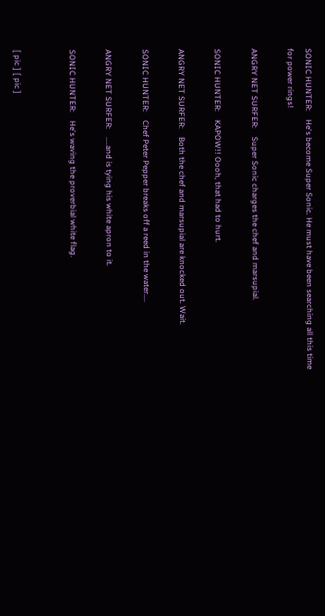SONIC HUNTER:    He's become Super Sonic. He must have been searching all this time for power rings!

ANGRY NET SURFER:    Super Sonic charges the chef and marsupial.

SONIC HUNTER:    KAPOW!! Oooh, that had to hurt.

ANGRY NET SURFER:    Both the chef and marsupial are knocked out. Wait.

SONIC HUNTER:    Chef Peter Pepper breaks off a reed in the water....

ANGRY NET SURFER:    ....and is tying his white apron to it.

SONIC HUNTER:    He's waving the proverbial white flag.


[ pic ] [ pic ]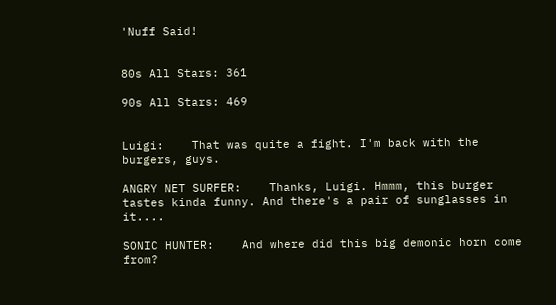'Nuff Said!


80s All Stars: 361

90s All Stars: 469


Luigi:    That was quite a fight. I'm back with the burgers, guys.

ANGRY NET SURFER:    Thanks, Luigi. Hmmm, this burger tastes kinda funny. And there's a pair of sunglasses in it....

SONIC HUNTER:    And where did this big demonic horn come from?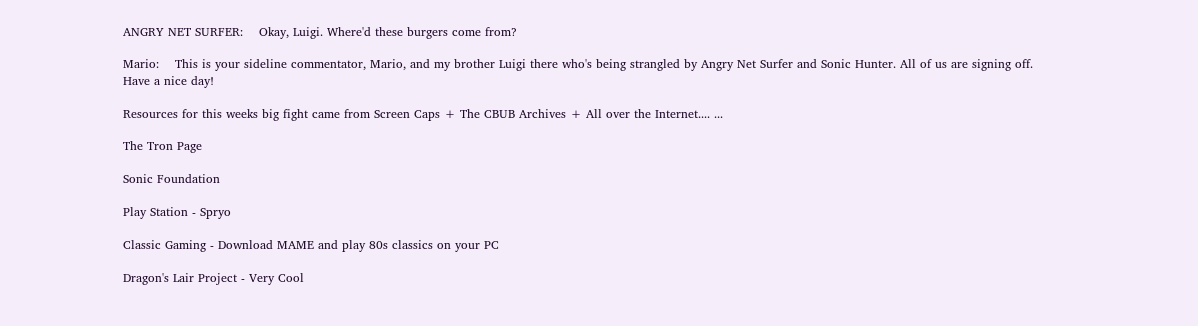ANGRY NET SURFER:    Okay, Luigi. Where'd these burgers come from?

Mario:    This is your sideline commentator, Mario, and my brother Luigi there who's being strangled by Angry Net Surfer and Sonic Hunter. All of us are signing off. Have a nice day!

Resources for this weeks big fight came from Screen Caps + The CBUB Archives + All over the Internet.... ...

The Tron Page

Sonic Foundation

Play Station - Spryo

Classic Gaming - Download MAME and play 80s classics on your PC

Dragon's Lair Project - Very Cool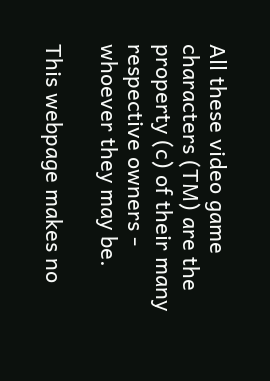All these video game characters (TM) are the property (c) of their many respective owners - whoever they may be.

This webpage makes no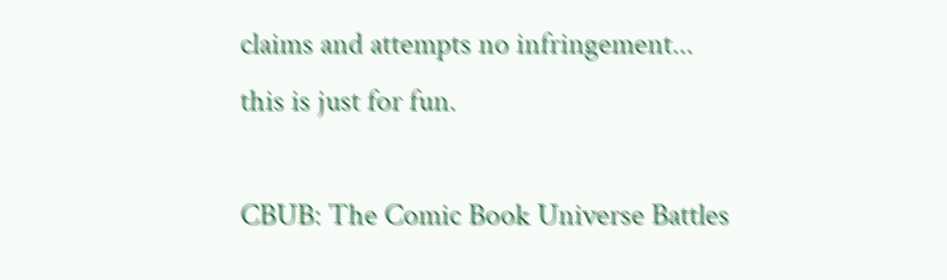claims and attempts no infringement... this is just for fun.

CBUB: The Comic Book Universe Battles